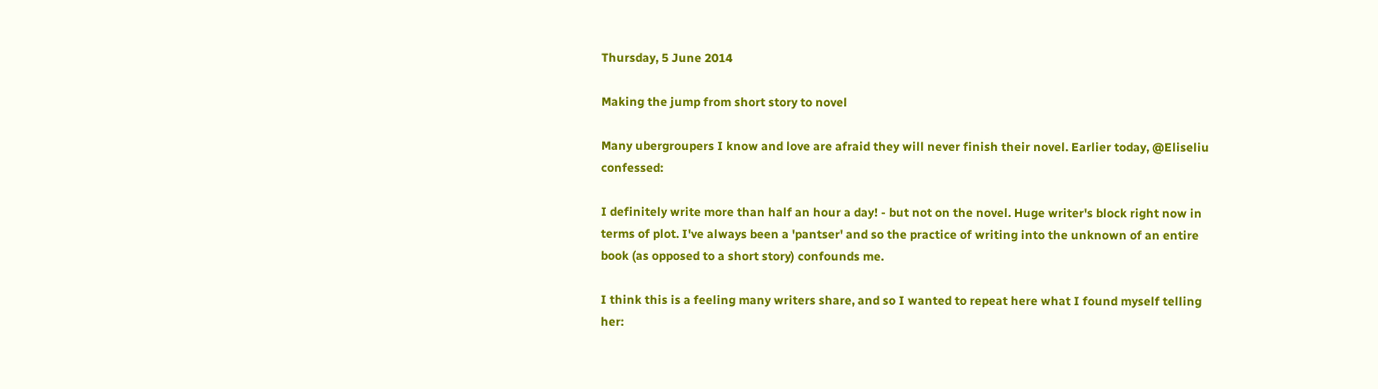Thursday, 5 June 2014

Making the jump from short story to novel

Many ubergroupers I know and love are afraid they will never finish their novel. Earlier today, @Eliseliu confessed:

I definitely write more than half an hour a day! - but not on the novel. Huge writer's block right now in terms of plot. I've always been a 'pantser' and so the practice of writing into the unknown of an entire book (as opposed to a short story) confounds me.

I think this is a feeling many writers share, and so I wanted to repeat here what I found myself telling her: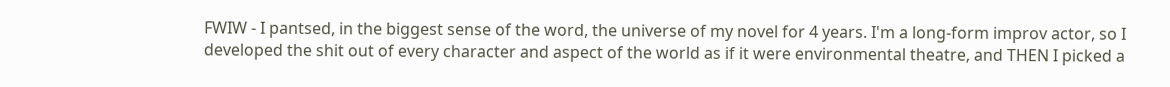FWIW - I pantsed, in the biggest sense of the word, the universe of my novel for 4 years. I'm a long-form improv actor, so I developed the shit out of every character and aspect of the world as if it were environmental theatre, and THEN I picked a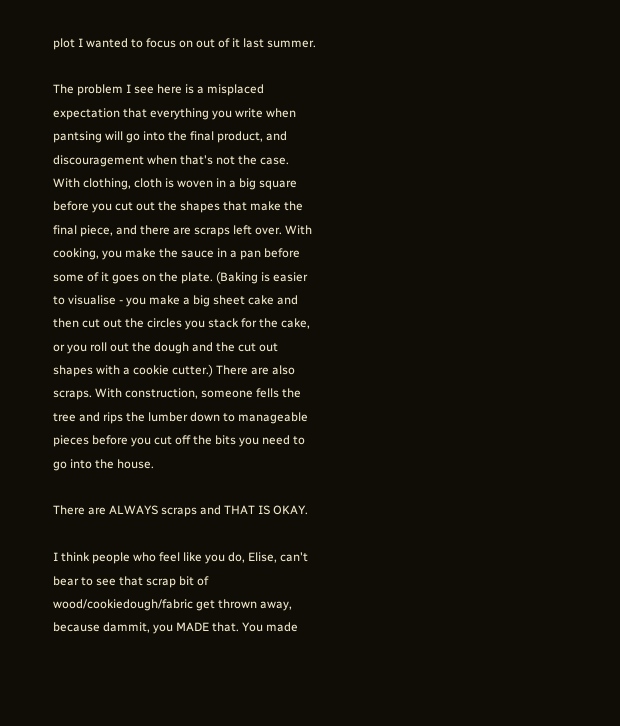plot I wanted to focus on out of it last summer.

The problem I see here is a misplaced expectation that everything you write when pantsing will go into the final product, and discouragement when that's not the case.
With clothing, cloth is woven in a big square before you cut out the shapes that make the final piece, and there are scraps left over. With cooking, you make the sauce in a pan before some of it goes on the plate. (Baking is easier to visualise - you make a big sheet cake and then cut out the circles you stack for the cake, or you roll out the dough and the cut out shapes with a cookie cutter.) There are also scraps. With construction, someone fells the tree and rips the lumber down to manageable pieces before you cut off the bits you need to go into the house.

There are ALWAYS scraps and THAT IS OKAY.

I think people who feel like you do, Elise, can't bear to see that scrap bit of wood/cookiedough/fabric get thrown away,  because dammit, you MADE that. You made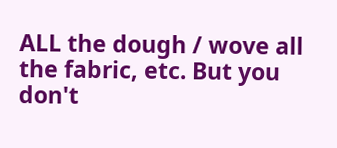ALL the dough / wove all the fabric, etc. But you don't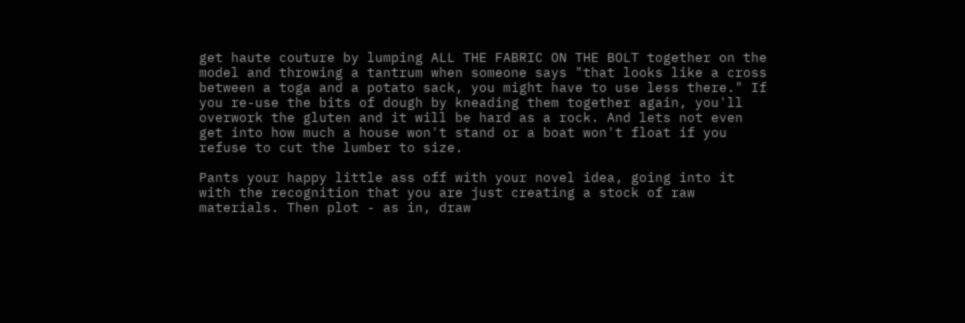get haute couture by lumping ALL THE FABRIC ON THE BOLT together on the model and throwing a tantrum when someone says "that looks like a cross between a toga and a potato sack, you might have to use less there." If you re-use the bits of dough by kneading them together again, you'll overwork the gluten and it will be hard as a rock. And lets not even get into how much a house won't stand or a boat won't float if you refuse to cut the lumber to size.

Pants your happy little ass off with your novel idea, going into it with the recognition that you are just creating a stock of raw materials. Then plot - as in, draw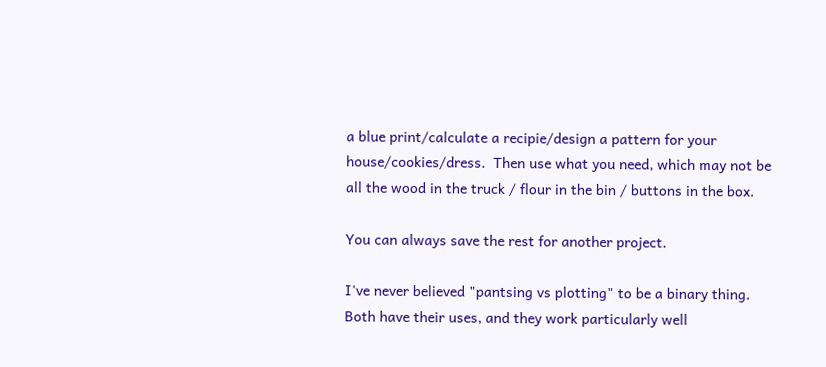a blue print/calculate a recipie/design a pattern for your house/cookies/dress.  Then use what you need, which may not be all the wood in the truck / flour in the bin / buttons in the box.

You can always save the rest for another project.

I've never believed "pantsing vs plotting" to be a binary thing.  Both have their uses, and they work particularly well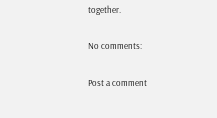together.

No comments:

Post a comment